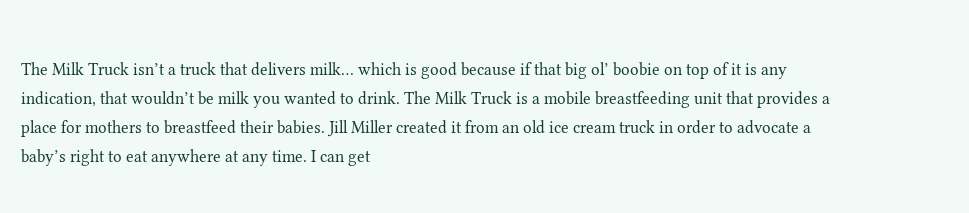The Milk Truck isn’t a truck that delivers milk… which is good because if that big ol’ boobie on top of it is any indication, that wouldn’t be milk you wanted to drink. The Milk Truck is a mobile breastfeeding unit that provides a place for mothers to breastfeed their babies. Jill Miller created it from an old ice cream truck in order to advocate a baby’s right to eat anywhere at any time. I can get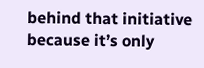behind that initiative because it’s only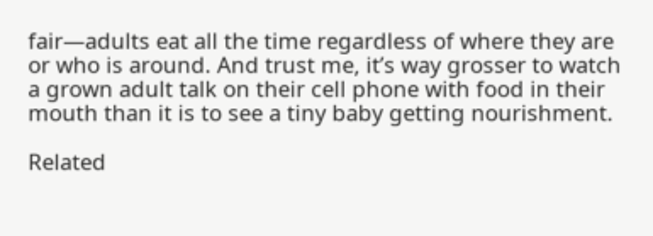fair—adults eat all the time regardless of where they are or who is around. And trust me, it’s way grosser to watch a grown adult talk on their cell phone with food in their mouth than it is to see a tiny baby getting nourishment.

Related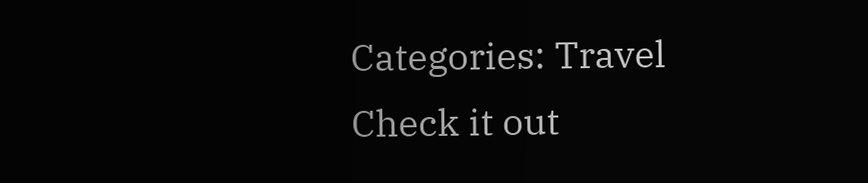Categories: Travel
Check it out